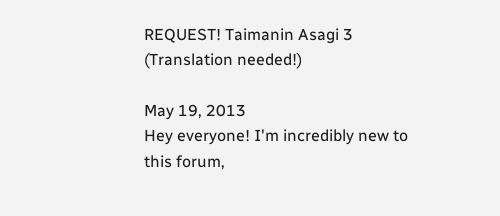REQUEST! Taimanin Asagi 3 (Translation needed!)

May 19, 2013
Hey everyone! I'm incredibly new to this forum,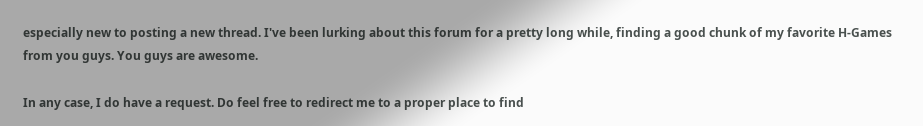especially new to posting a new thread. I've been lurking about this forum for a pretty long while, finding a good chunk of my favorite H-Games from you guys. You guys are awesome.

In any case, I do have a request. Do feel free to redirect me to a proper place to find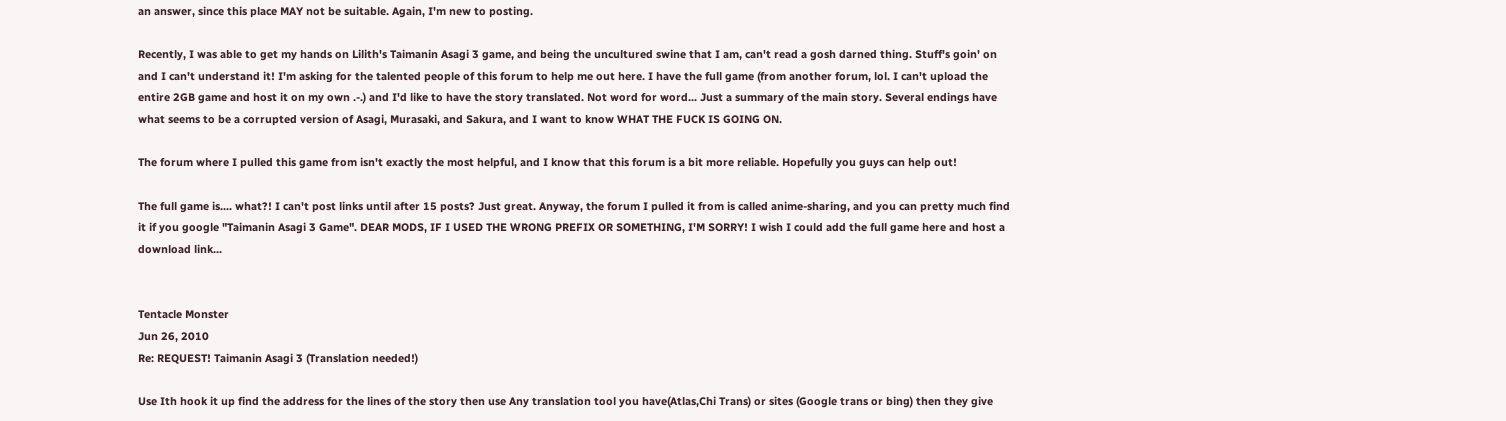an answer, since this place MAY not be suitable. Again, I'm new to posting.

Recently, I was able to get my hands on Lilith's Taimanin Asagi 3 game, and being the uncultured swine that I am, can't read a gosh darned thing. Stuff's goin' on and I can't understand it! I'm asking for the talented people of this forum to help me out here. I have the full game (from another forum, lol. I can't upload the entire 2GB game and host it on my own .-.) and I'd like to have the story translated. Not word for word... Just a summary of the main story. Several endings have what seems to be a corrupted version of Asagi, Murasaki, and Sakura, and I want to know WHAT THE FUCK IS GOING ON.

The forum where I pulled this game from isn't exactly the most helpful, and I know that this forum is a bit more reliable. Hopefully you guys can help out!

The full game is.... what?! I can't post links until after 15 posts? Just great. Anyway, the forum I pulled it from is called anime-sharing, and you can pretty much find it if you google "Taimanin Asagi 3 Game". DEAR MODS, IF I USED THE WRONG PREFIX OR SOMETHING, I'M SORRY! I wish I could add the full game here and host a download link...


Tentacle Monster
Jun 26, 2010
Re: REQUEST! Taimanin Asagi 3 (Translation needed!)

Use Ith hook it up find the address for the lines of the story then use Any translation tool you have(Atlas,Chi Trans) or sites (Google trans or bing) then they give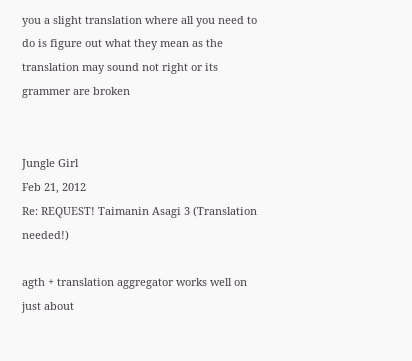you a slight translation where all you need to do is figure out what they mean as the translation may sound not right or its grammer are broken


Jungle Girl
Feb 21, 2012
Re: REQUEST! Taimanin Asagi 3 (Translation needed!)

agth + translation aggregator works well on just about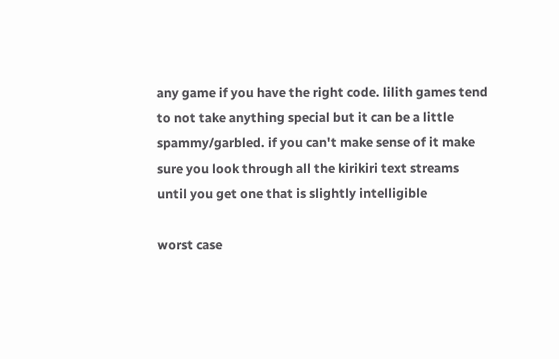any game if you have the right code. lilith games tend to not take anything special but it can be a little spammy/garbled. if you can't make sense of it make sure you look through all the kirikiri text streams until you get one that is slightly intelligible

worst case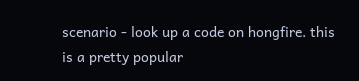scenario - look up a code on hongfire. this is a pretty popular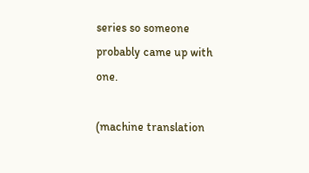series so someone probably came up with one.

(machine translation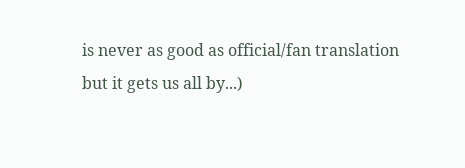is never as good as official/fan translation but it gets us all by...)